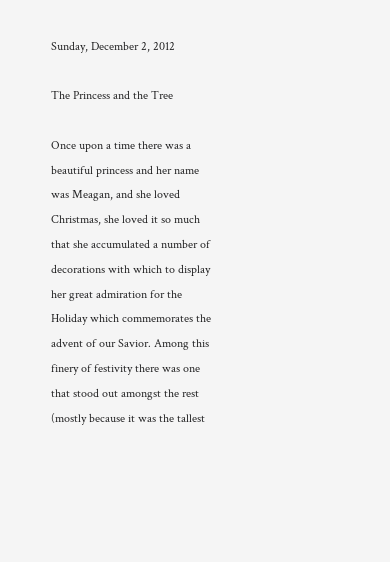Sunday, December 2, 2012

The Princess and the Tree

Once upon a time there was a beautiful princess and her name was Meagan, and she loved Christmas, she loved it so much that she accumulated a number of decorations with which to display her great admiration for the Holiday which commemorates the advent of our Savior. Among this finery of festivity there was one that stood out amongst the rest (mostly because it was the tallest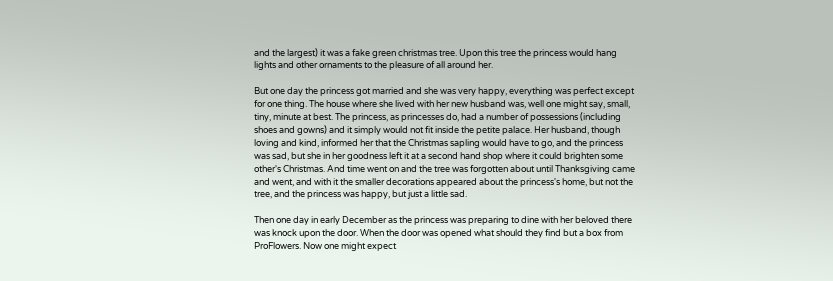and the largest) it was a fake green christmas tree. Upon this tree the princess would hang lights and other ornaments to the pleasure of all around her.

But one day the princess got married and she was very happy, everything was perfect except for one thing. The house where she lived with her new husband was, well one might say, small, tiny, minute at best. The princess, as princesses do, had a number of possessions (including shoes and gowns) and it simply would not fit inside the petite palace. Her husband, though loving and kind, informed her that the Christmas sapling would have to go, and the princess was sad, but she in her goodness left it at a second hand shop where it could brighten some other's Christmas. And time went on and the tree was forgotten about until Thanksgiving came and went, and with it the smaller decorations appeared about the princess's home, but not the tree, and the princess was happy, but just a little sad.

Then one day in early December as the princess was preparing to dine with her beloved there was knock upon the door. When the door was opened what should they find but a box from ProFlowers. Now one might expect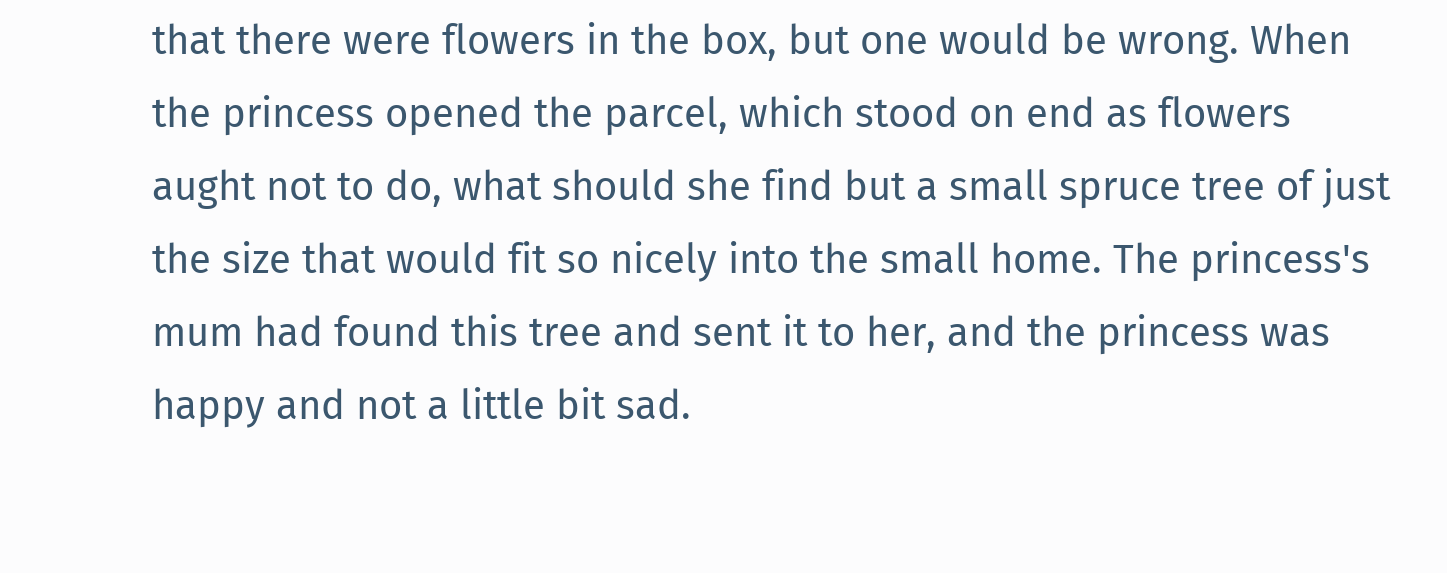that there were flowers in the box, but one would be wrong. When the princess opened the parcel, which stood on end as flowers aught not to do, what should she find but a small spruce tree of just the size that would fit so nicely into the small home. The princess's mum had found this tree and sent it to her, and the princess was happy and not a little bit sad.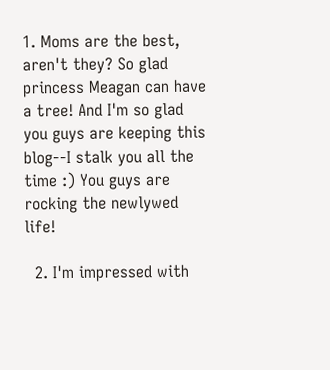1. Moms are the best, aren't they? So glad princess Meagan can have a tree! And I'm so glad you guys are keeping this blog--I stalk you all the time :) You guys are rocking the newlywed life!

  2. I'm impressed with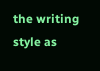the writing style as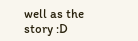well as the story :D